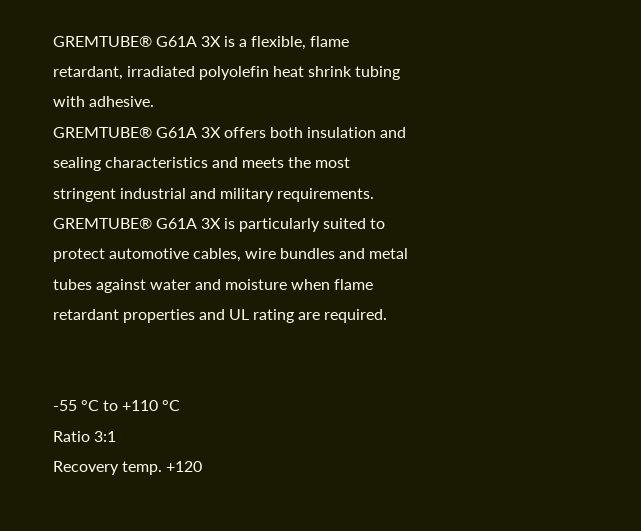GREMTUBE® G61A 3X is a flexible, flame retardant, irradiated polyolefin heat shrink tubing with adhesive.
GREMTUBE® G61A 3X offers both insulation and sealing characteristics and meets the most stringent industrial and military requirements.
GREMTUBE® G61A 3X is particularly suited to protect automotive cables, wire bundles and metal tubes against water and moisture when flame retardant properties and UL rating are required.


-55 °C to +110 °C
Ratio 3:1
Recovery temp. +120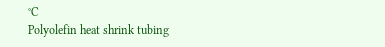°C
Polyolefin heat shrink tubing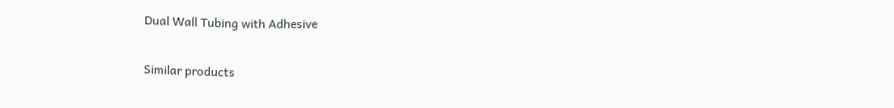Dual Wall Tubing with Adhesive

Similar products